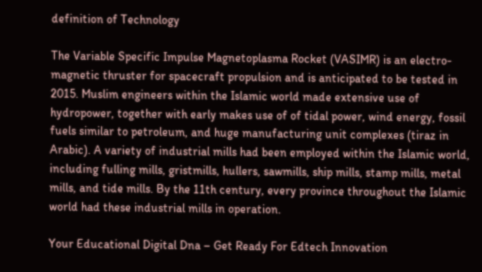definition of Technology

The Variable Specific Impulse Magnetoplasma Rocket (VASIMR) is an electro-magnetic thruster for spacecraft propulsion and is anticipated to be tested in 2015. Muslim engineers within the Islamic world made extensive use of hydropower, together with early makes use of of tidal power, wind energy, fossil fuels similar to petroleum, and huge manufacturing unit complexes (tiraz in Arabic). A variety of industrial mills had been employed within the Islamic world, including fulling mills, gristmills, hullers, sawmills, ship mills, stamp mills, metal mills, and tide mills. By the 11th century, every province throughout the Islamic world had these industrial mills in operation.

Your Educational Digital Dna – Get Ready For Edtech Innovation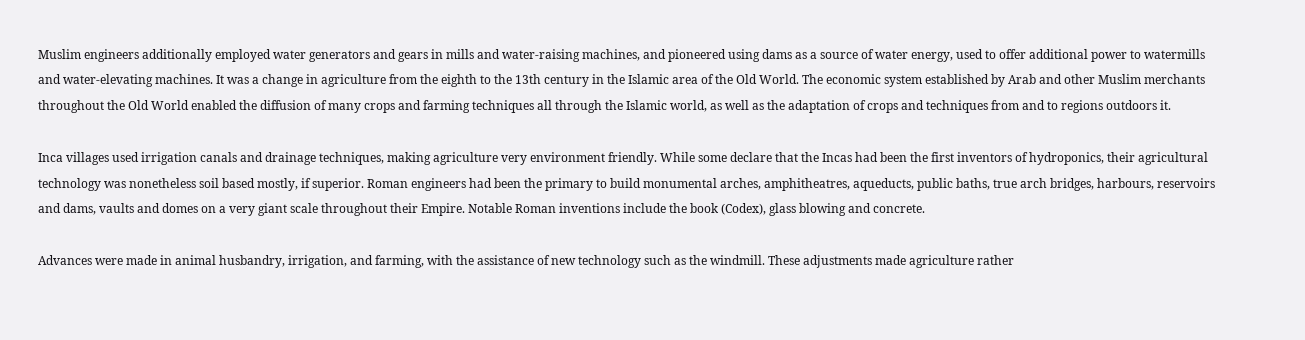Muslim engineers additionally employed water generators and gears in mills and water-raising machines, and pioneered using dams as a source of water energy, used to offer additional power to watermills and water-elevating machines. It was a change in agriculture from the eighth to the 13th century in the Islamic area of the Old World. The economic system established by Arab and other Muslim merchants throughout the Old World enabled the diffusion of many crops and farming techniques all through the Islamic world, as well as the adaptation of crops and techniques from and to regions outdoors it.

Inca villages used irrigation canals and drainage techniques, making agriculture very environment friendly. While some declare that the Incas had been the first inventors of hydroponics, their agricultural technology was nonetheless soil based mostly, if superior. Roman engineers had been the primary to build monumental arches, amphitheatres, aqueducts, public baths, true arch bridges, harbours, reservoirs and dams, vaults and domes on a very giant scale throughout their Empire. Notable Roman inventions include the book (Codex), glass blowing and concrete.

Advances were made in animal husbandry, irrigation, and farming, with the assistance of new technology such as the windmill. These adjustments made agriculture rather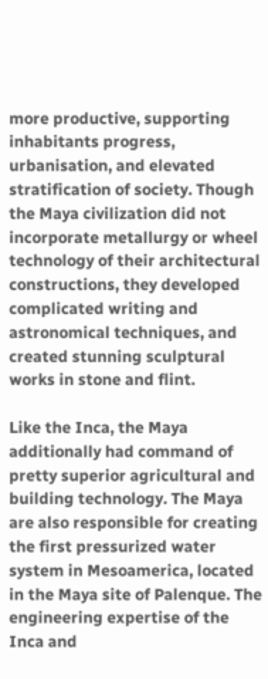more productive, supporting inhabitants progress, urbanisation, and elevated stratification of society. Though the Maya civilization did not incorporate metallurgy or wheel technology of their architectural constructions, they developed complicated writing and astronomical techniques, and created stunning sculptural works in stone and flint.

Like the Inca, the Maya additionally had command of pretty superior agricultural and building technology. The Maya are also responsible for creating the first pressurized water system in Mesoamerica, located in the Maya site of Palenque. The engineering expertise of the Inca and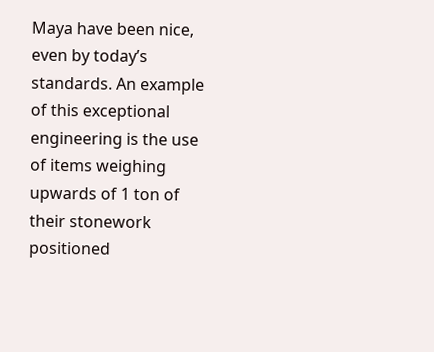Maya have been nice, even by today’s standards. An example of this exceptional engineering is the use of items weighing upwards of 1 ton of their stonework positioned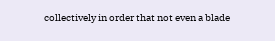collectively in order that not even a blade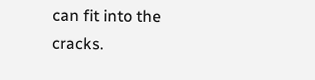can fit into the cracks.